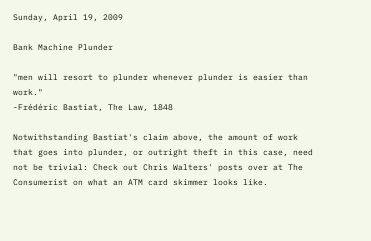Sunday, April 19, 2009

Bank Machine Plunder

"men will resort to plunder whenever plunder is easier than work."
-Frédéric Bastiat, The Law, 1848

Notwithstanding Bastiat's claim above, the amount of work that goes into plunder, or outright theft in this case, need not be trivial: Check out Chris Walters' posts over at The Consumerist on what an ATM card skimmer looks like.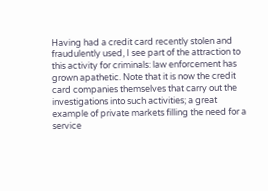Having had a credit card recently stolen and fraudulently used, I see part of the attraction to this activity for criminals: law enforcement has grown apathetic. Note that it is now the credit card companies themselves that carry out the investigations into such activities; a great example of private markets filling the need for a service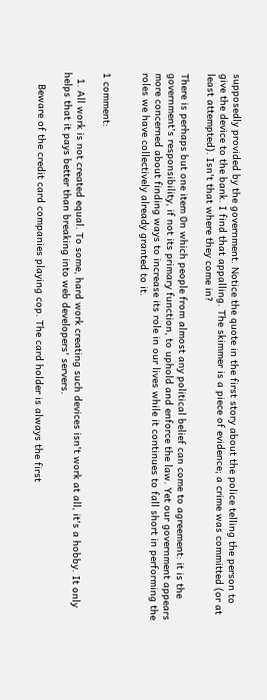supposedly provided by the government. Notice the quote in the first story about the police telling the person to give the device to the bank. I find that appalling. The skimmer is a piece of evidence; a crime was committed (or at least attempted). Isn't that where they come in?

There is perhaps but one item 0n which people from almost any political belief can come to agreement: it is the government's responsibility, if not its primary function, to uphold and enforce the law. Yet our government appears more concerned about finding ways to increase its role in our lives while it continues to fall short in performing the roles we have collectively already granted to it.


1 comment:

  1. All work is not created equal. To some, hard work creating such devices isn't work at all, it's a hobby. It only helps that it pays better than breaking into web developers' servers.

    Beware of the credit card companies playing cop. The card holder is always the first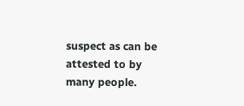suspect as can be attested to by many people.